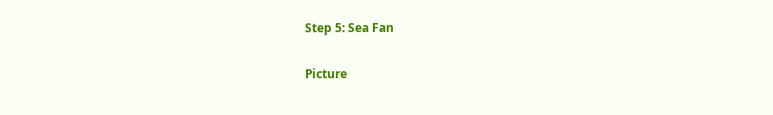Step 5: Sea Fan

Picture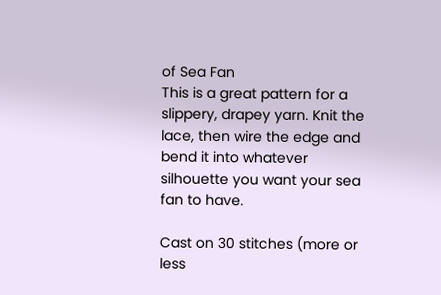of Sea Fan
This is a great pattern for a slippery, drapey yarn. Knit the lace, then wire the edge and bend it into whatever silhouette you want your sea fan to have.

Cast on 30 stitches (more or less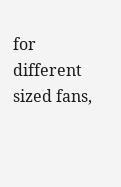for different sized fans,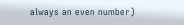always an even number)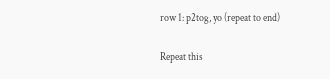row 1: p2tog, yo (repeat to end)

Repeat this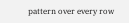pattern over every row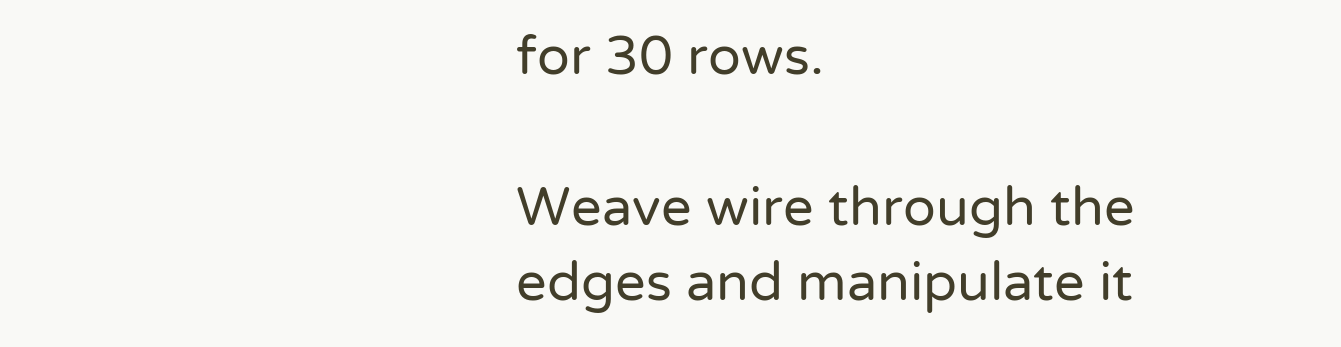for 30 rows.

Weave wire through the edges and manipulate it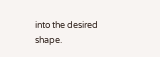into the desired shape.